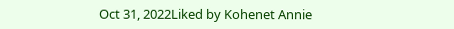Oct 31, 2022Liked by Kohenet Annie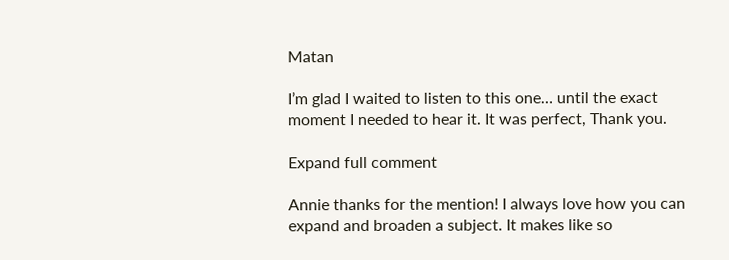Matan

I’m glad I waited to listen to this one… until the exact moment I needed to hear it. It was perfect, Thank you.

Expand full comment

Annie thanks for the mention! I always love how you can expand and broaden a subject. It makes like so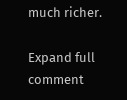much richer.

Expand full comment